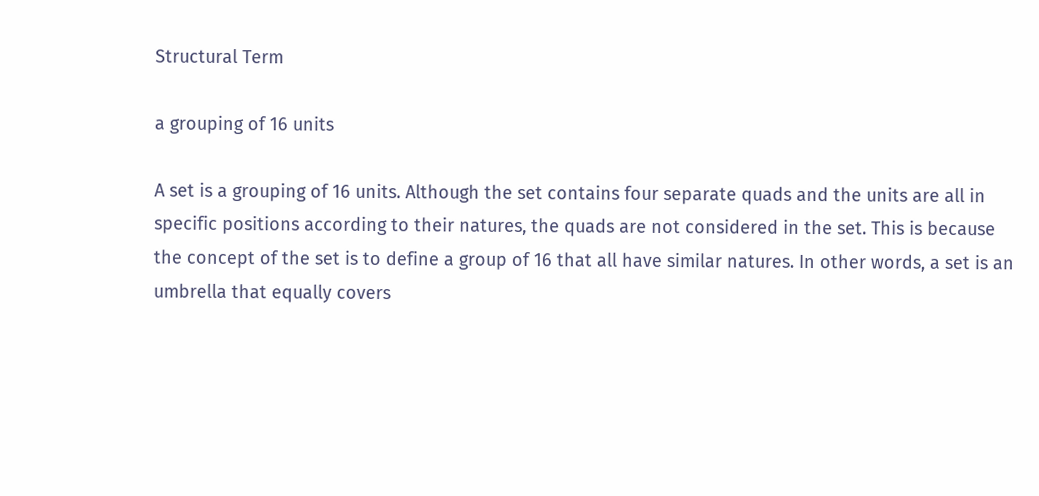Structural Term

a grouping of 16 units

A set is a grouping of 16 units. Although the set contains four separate quads and the units are all in specific positions according to their natures, the quads are not considered in the set. This is because the concept of the set is to define a group of 16 that all have similar natures. In other words, a set is an umbrella that equally covers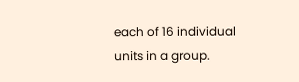each of 16 individual units in a group.